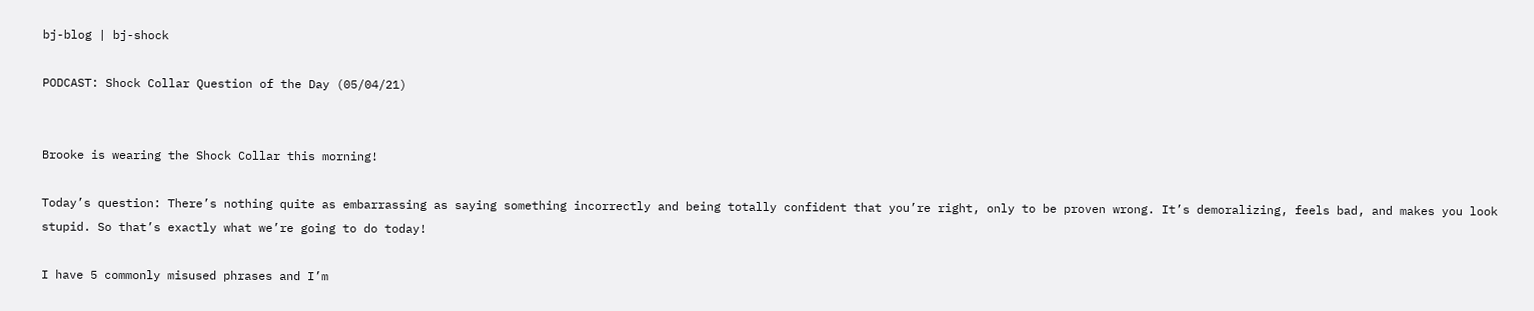bj-blog | bj-shock

PODCAST: Shock Collar Question of the Day (05/04/21)


Brooke is wearing the Shock Collar this morning!

Today’s question: There’s nothing quite as embarrassing as saying something incorrectly and being totally confident that you’re right, only to be proven wrong. It’s demoralizing, feels bad, and makes you look stupid. So that’s exactly what we’re going to do today!

I have 5 commonly misused phrases and I’m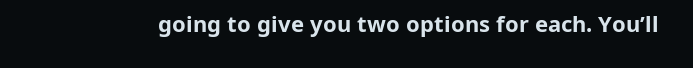going to give you two options for each. You’ll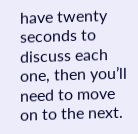have twenty seconds to discuss each one, then you’ll need to move on to the next.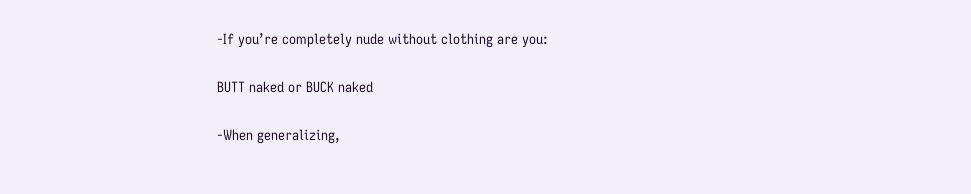-If you’re completely nude without clothing are you:

BUTT naked or BUCK naked

-When generalizing,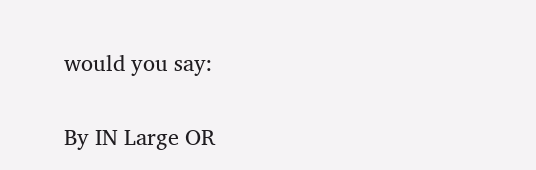would you say:

By IN Large OR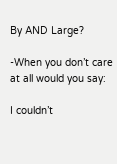By AND Large?

-When you don’t care at all would you say:

I couldn’t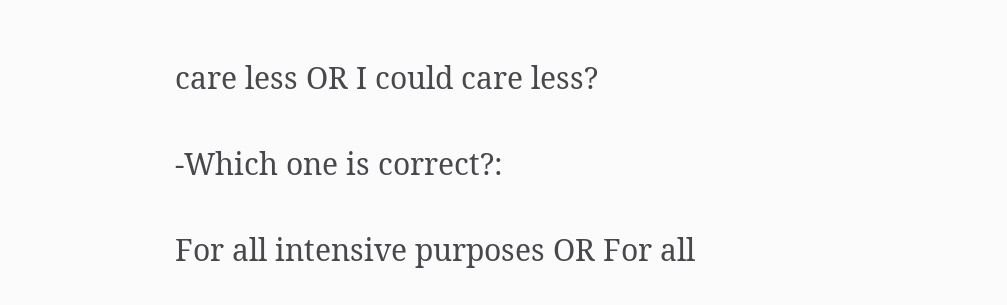care less OR I could care less?

-Which one is correct?:

For all intensive purposes OR For all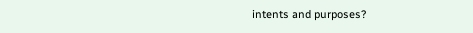intents and purposes?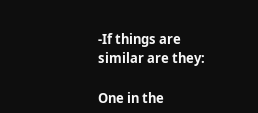-If things are similar are they:

One in the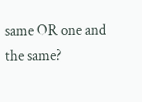same OR one and the same?